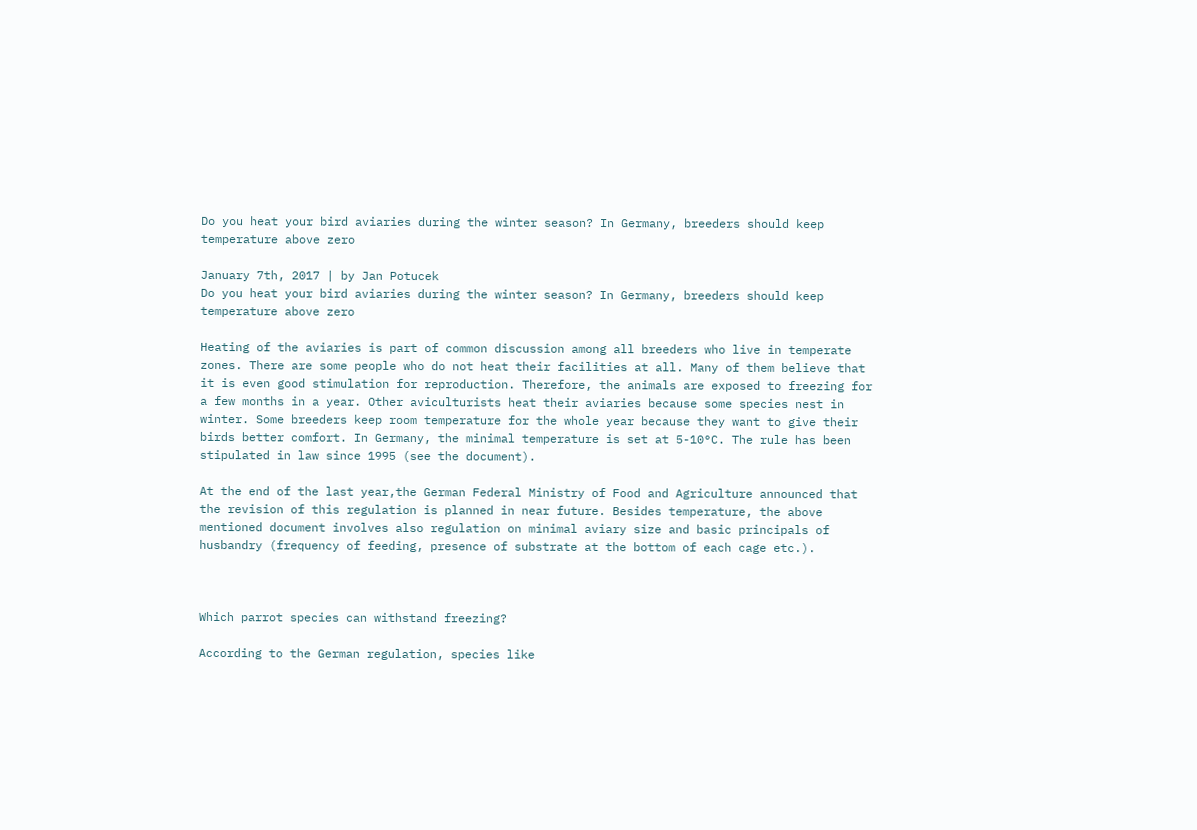Do you heat your bird aviaries during the winter season? In Germany, breeders should keep temperature above zero

January 7th, 2017 | by Jan Potucek
Do you heat your bird aviaries during the winter season? In Germany, breeders should keep temperature above zero

Heating of the aviaries is part of common discussion among all breeders who live in temperate zones. There are some people who do not heat their facilities at all. Many of them believe that it is even good stimulation for reproduction. Therefore, the animals are exposed to freezing for a few months in a year. Other aviculturists heat their aviaries because some species nest in winter. Some breeders keep room temperature for the whole year because they want to give their birds better comfort. In Germany, the minimal temperature is set at 5-10°C. The rule has been stipulated in law since 1995 (see the document).

At the end of the last year,the German Federal Ministry of Food and Agriculture announced that the revision of this regulation is planned in near future. Besides temperature, the above mentioned document involves also regulation on minimal aviary size and basic principals of husbandry (frequency of feeding, presence of substrate at the bottom of each cage etc.).



Which parrot species can withstand freezing?

According to the German regulation, species like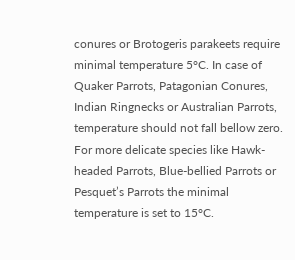conures or Brotogeris parakeets require minimal temperature 5°C. In case of Quaker Parrots, Patagonian Conures, Indian Ringnecks or Australian Parrots, temperature should not fall bellow zero. For more delicate species like Hawk-headed Parrots, Blue-bellied Parrots or Pesquet’s Parrots the minimal temperature is set to 15°C.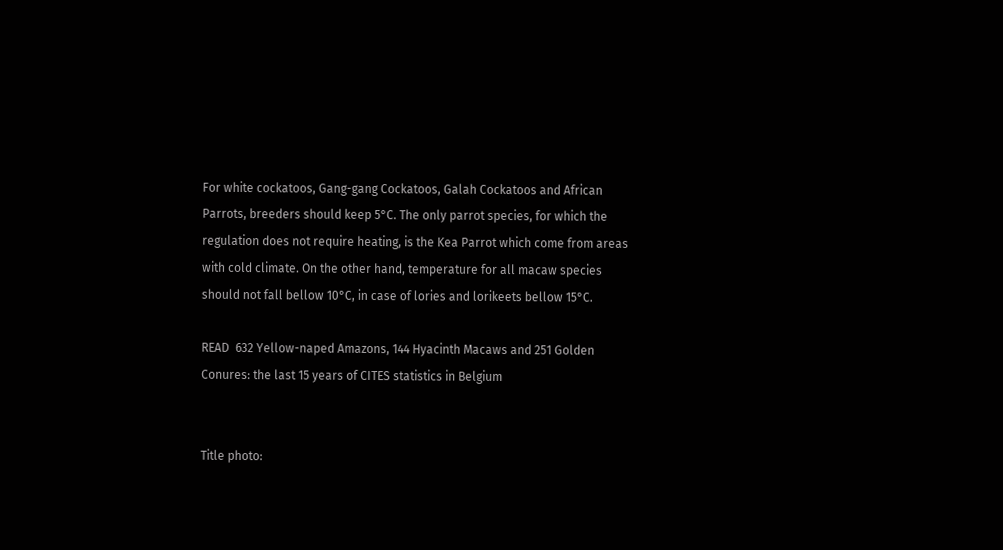For white cockatoos, Gang-gang Cockatoos, Galah Cockatoos and African Parrots, breeders should keep 5°C. The only parrot species, for which the regulation does not require heating, is the Kea Parrot which come from areas with cold climate. On the other hand, temperature for all macaw species should not fall bellow 10°C, in case of lories and lorikeets bellow 15°C.

READ  632 Yellow-naped Amazons, 144 Hyacinth Macaws and 251 Golden Conures: the last 15 years of CITES statistics in Belgium


Title photo: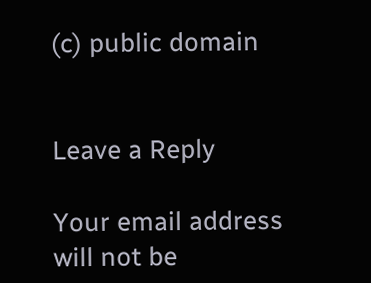(c) public domain


Leave a Reply

Your email address will not be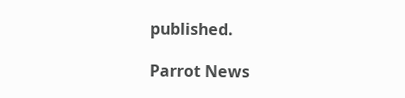published.

Parrot News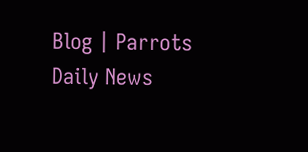Blog | Parrots Daily News